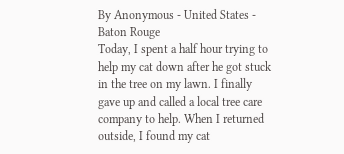By Anonymous - United States - Baton Rouge
Today, I spent a half hour trying to help my cat down after he got stuck in the tree on my lawn. I finally gave up and called a local tree care company to help. When I returned outside, I found my cat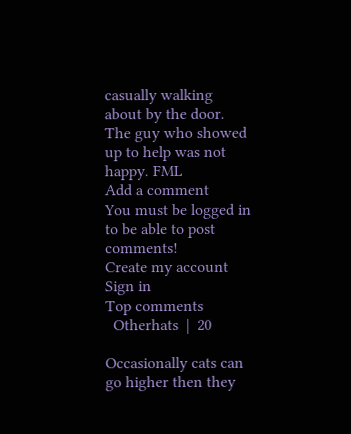casually walking about by the door. The guy who showed up to help was not happy. FML
Add a comment
You must be logged in to be able to post comments!
Create my account Sign in
Top comments
  Otherhats  |  20

Occasionally cats can go higher then they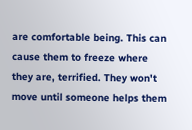are comfortable being. This can cause them to freeze where they are, terrified. They won't move until someone helps them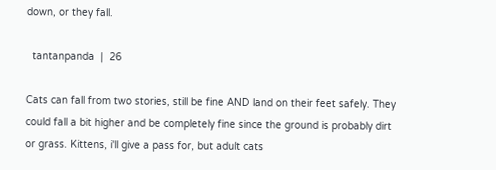down, or they fall.

  tantanpanda  |  26

Cats can fall from two stories, still be fine AND land on their feet safely. They could fall a bit higher and be completely fine since the ground is probably dirt or grass. Kittens, i'll give a pass for, but adult cats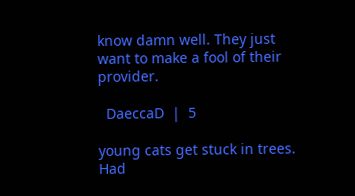know damn well. They just want to make a fool of their provider.

  DaeccaD  |  5

young cats get stuck in trees. Had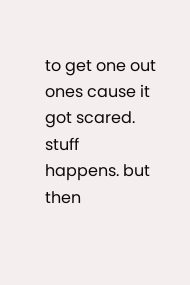to get one out ones cause it got scared. stuff happens. but then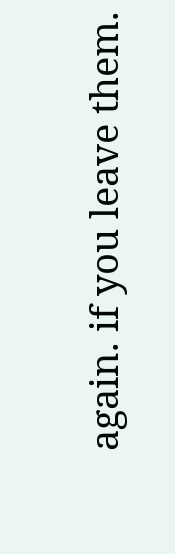again. if you leave them.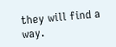they will find a way.